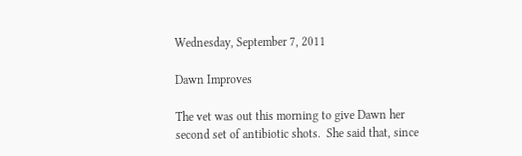Wednesday, September 7, 2011

Dawn Improves

The vet was out this morning to give Dawn her second set of antibiotic shots.  She said that, since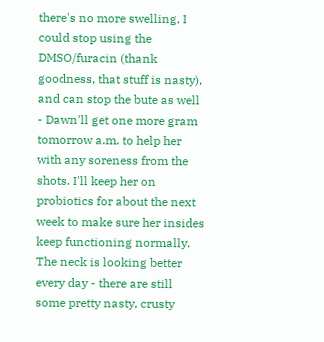there's no more swelling, I could stop using the DMSO/furacin (thank goodness, that stuff is nasty), and can stop the bute as well - Dawn'll get one more gram tomorrow a.m. to help her with any soreness from the shots. I'll keep her on probiotics for about the next week to make sure her insides keep functioning normally.  The neck is looking better every day - there are still some pretty nasty, crusty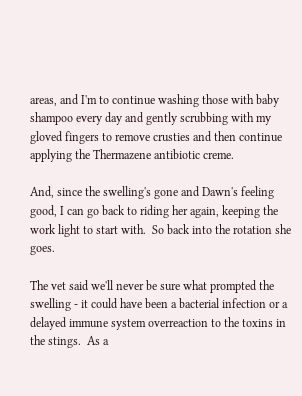areas, and I'm to continue washing those with baby shampoo every day and gently scrubbing with my gloved fingers to remove crusties and then continue applying the Thermazene antibiotic creme.

And, since the swelling's gone and Dawn's feeling good, I can go back to riding her again, keeping the work light to start with.  So back into the rotation she goes.

The vet said we'll never be sure what prompted the swelling - it could have been a bacterial infection or a delayed immune system overreaction to the toxins in the stings.  As a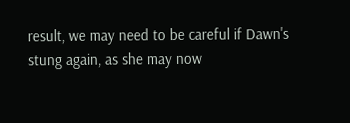result, we may need to be careful if Dawn's stung again, as she may now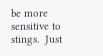be more sensitive to stings.  Just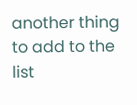another thing to add to the list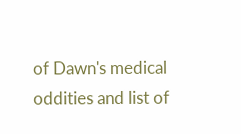of Dawn's medical oddities and list of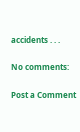accidents . . .

No comments:

Post a Comment